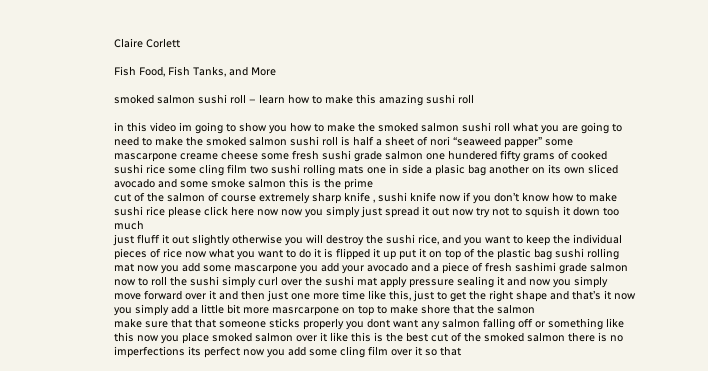Claire Corlett

Fish Food, Fish Tanks, and More

smoked salmon sushi roll – learn how to make this amazing sushi roll

in this video im going to show you how to make the smoked salmon sushi roll what you are going to need to make the smoked salmon sushi roll is half a sheet of nori “seaweed papper” some mascarpone creame cheese some fresh sushi grade salmon one hundered fifty grams of cooked sushi rice some cling film two sushi rolling mats one in side a plasic bag another on its own sliced avocado and some smoke salmon this is the prime
cut of the salmon of course extremely sharp knife , sushi knife now if you don’t know how to make sushi rice please click here now now you simply just spread it out now try not to squish it down too much
just fluff it out slightly otherwise you will destroy the sushi rice, and you want to keep the individual pieces of rice now what you want to do it is flipped it up put it on top of the plastic bag sushi rolling mat now you add some mascarpone you add your avocado and a piece of fresh sashimi grade salmon now to roll the sushi simply curl over the sushi mat apply pressure sealing it and now you simply move forward over it and then just one more time like this, just to get the right shape and that’s it now you simply add a little bit more masrcarpone on top to make shore that the salmon
make sure that that someone sticks properly you dont want any salmon falling off or something like this now you place smoked salmon over it like this is the best cut of the smoked salmon there is no imperfections its perfect now you add some cling film over it so that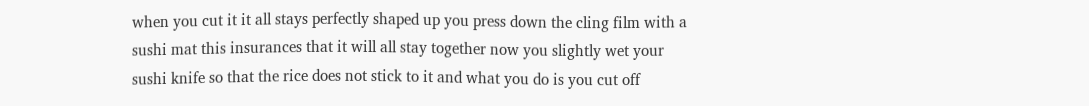when you cut it it all stays perfectly shaped up you press down the cling film with a sushi mat this insurances that it will all stay together now you slightly wet your sushi knife so that the rice does not stick to it and what you do is you cut off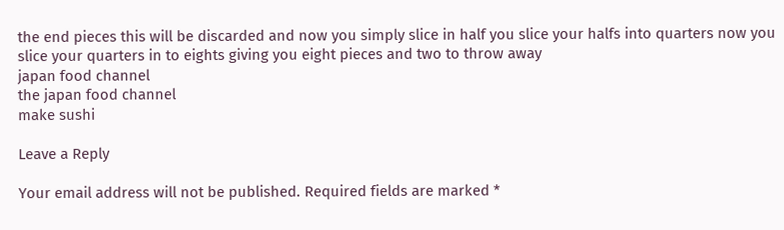the end pieces this will be discarded and now you simply slice in half you slice your halfs into quarters now you slice your quarters in to eights giving you eight pieces and two to throw away
japan food channel
the japan food channel
make sushi

Leave a Reply

Your email address will not be published. Required fields are marked *